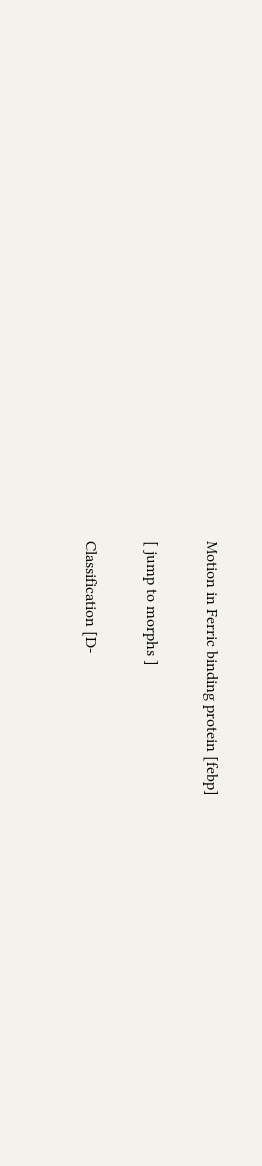Motion in Ferric binding protein [febp]

[ jump to morphs ]

Classification [D-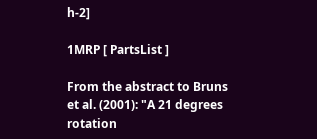h-2]

1MRP [ PartsList ]

From the abstract to Bruns et al. (2001): "A 21 degrees rotation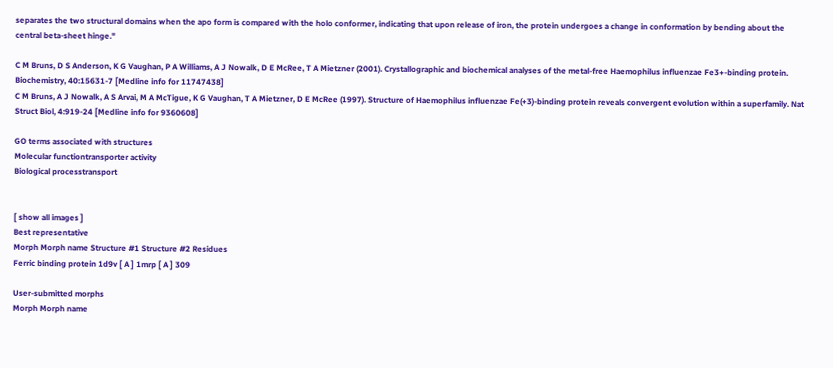separates the two structural domains when the apo form is compared with the holo conformer, indicating that upon release of iron, the protein undergoes a change in conformation by bending about the central beta-sheet hinge."

C M Bruns, D S Anderson, K G Vaughan, P A Williams, A J Nowalk, D E McRee, T A Mietzner (2001). Crystallographic and biochemical analyses of the metal-free Haemophilus influenzae Fe3+-binding protein. Biochemistry, 40:15631-7 [Medline info for 11747438]
C M Bruns, A J Nowalk, A S Arvai, M A McTigue, K G Vaughan, T A Mietzner, D E McRee (1997). Structure of Haemophilus influenzae Fe(+3)-binding protein reveals convergent evolution within a superfamily. Nat Struct Biol, 4:919-24 [Medline info for 9360608]

GO terms associated with structures
Molecular functiontransporter activity
Biological processtransport


[ show all images ]
Best representative
Morph Morph name Structure #1 Structure #2 Residues
Ferric binding protein 1d9v [ A ] 1mrp [ A ] 309

User-submitted morphs
Morph Morph name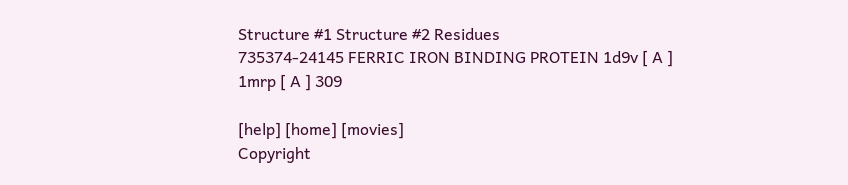Structure #1 Structure #2 Residues
735374-24145 FERRIC IRON BINDING PROTEIN 1d9v [ A ] 1mrp [ A ] 309

[help] [home] [movies]
Copyright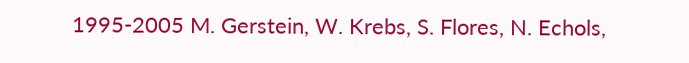1995-2005 M. Gerstein, W. Krebs, S. Flores, N. Echols,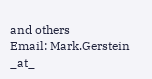and others
Email: Mark.Gerstein _at_